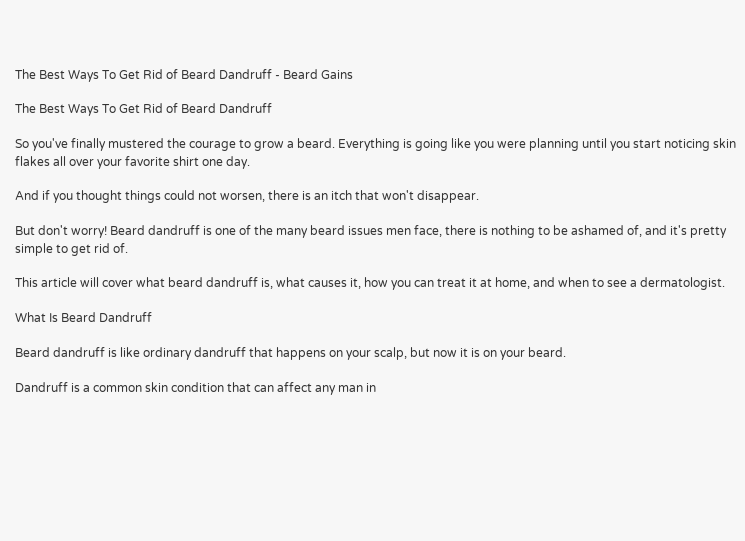The Best Ways To Get Rid of Beard Dandruff - Beard Gains

The Best Ways To Get Rid of Beard Dandruff

So you've finally mustered the courage to grow a beard. Everything is going like you were planning until you start noticing skin flakes all over your favorite shirt one day.

And if you thought things could not worsen, there is an itch that won't disappear.

But don't worry! Beard dandruff is one of the many beard issues men face, there is nothing to be ashamed of, and it's pretty simple to get rid of.

This article will cover what beard dandruff is, what causes it, how you can treat it at home, and when to see a dermatologist.

What Is Beard Dandruff

Beard dandruff is like ordinary dandruff that happens on your scalp, but now it is on your beard.

Dandruff is a common skin condition that can affect any man in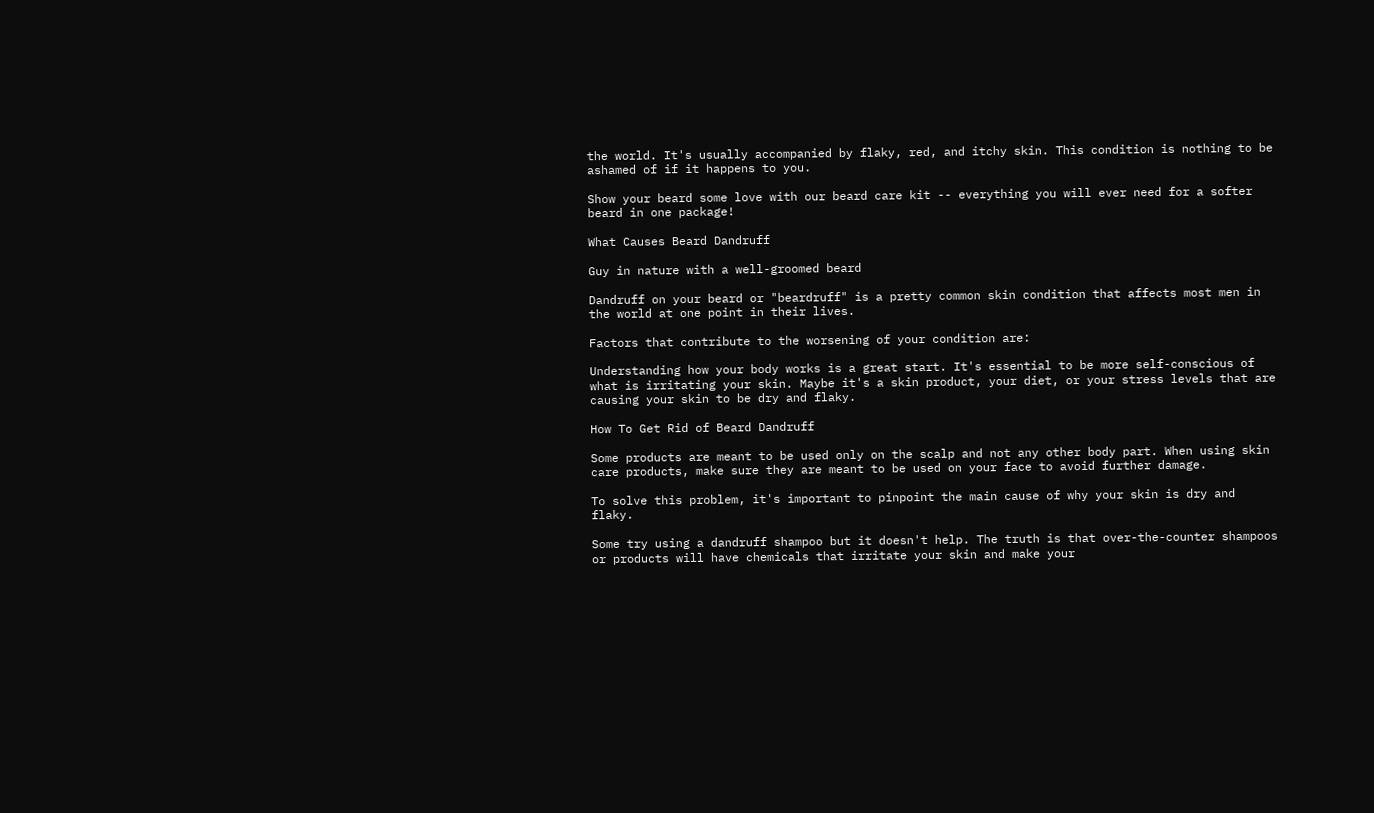the world. It's usually accompanied by flaky, red, and itchy skin. This condition is nothing to be ashamed of if it happens to you.

Show your beard some love with our beard care kit -- everything you will ever need for a softer beard in one package!

What Causes Beard Dandruff

Guy in nature with a well-groomed beard

Dandruff on your beard or "beardruff" is a pretty common skin condition that affects most men in the world at one point in their lives.

Factors that contribute to the worsening of your condition are:

Understanding how your body works is a great start. It's essential to be more self-conscious of what is irritating your skin. Maybe it's a skin product, your diet, or your stress levels that are causing your skin to be dry and flaky.

How To Get Rid of Beard Dandruff

Some products are meant to be used only on the scalp and not any other body part. When using skin care products, make sure they are meant to be used on your face to avoid further damage.

To solve this problem, it's important to pinpoint the main cause of why your skin is dry and flaky.

Some try using a dandruff shampoo but it doesn't help. The truth is that over-the-counter shampoos or products will have chemicals that irritate your skin and make your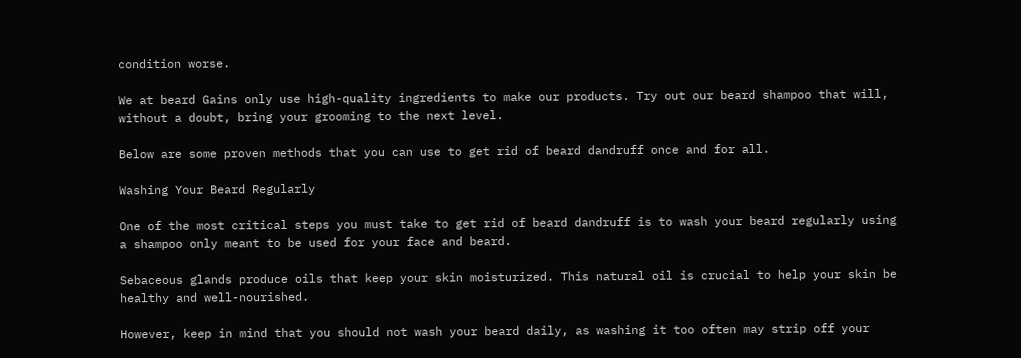condition worse.

We at beard Gains only use high-quality ingredients to make our products. Try out our beard shampoo that will, without a doubt, bring your grooming to the next level.

Below are some proven methods that you can use to get rid of beard dandruff once and for all.

Washing Your Beard Regularly

One of the most critical steps you must take to get rid of beard dandruff is to wash your beard regularly using a shampoo only meant to be used for your face and beard.

Sebaceous glands produce oils that keep your skin moisturized. This natural oil is crucial to help your skin be healthy and well-nourished.

However, keep in mind that you should not wash your beard daily, as washing it too often may strip off your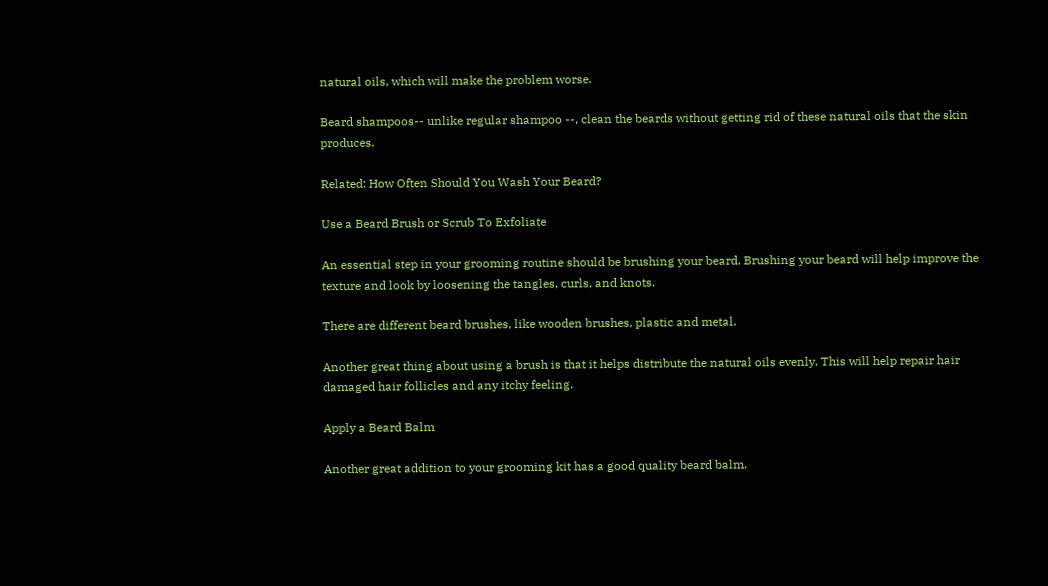natural oils, which will make the problem worse.

Beard shampoos-- unlike regular shampoo --, clean the beards without getting rid of these natural oils that the skin produces.

Related: How Often Should You Wash Your Beard?

Use a Beard Brush or Scrub To Exfoliate

An essential step in your grooming routine should be brushing your beard. Brushing your beard will help improve the texture and look by loosening the tangles, curls, and knots.

There are different beard brushes, like wooden brushes, plastic and metal.

Another great thing about using a brush is that it helps distribute the natural oils evenly. This will help repair hair damaged hair follicles and any itchy feeling.

Apply a Beard Balm

Another great addition to your grooming kit has a good quality beard balm.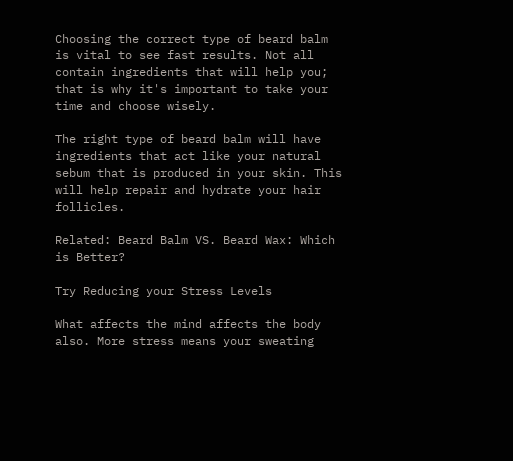Choosing the correct type of beard balm is vital to see fast results. Not all contain ingredients that will help you; that is why it's important to take your time and choose wisely.

The right type of beard balm will have ingredients that act like your natural sebum that is produced in your skin. This will help repair and hydrate your hair follicles.

Related: Beard Balm VS. Beard Wax: Which is Better?

Try Reducing your Stress Levels

What affects the mind affects the body also. More stress means your sweating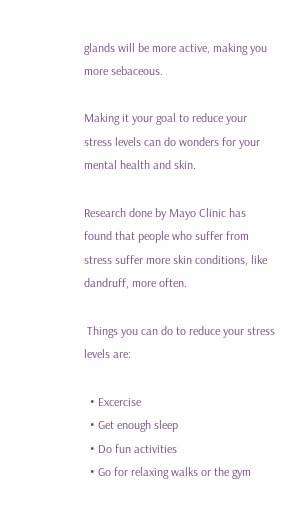glands will be more active, making you more sebaceous.

Making it your goal to reduce your stress levels can do wonders for your mental health and skin.

Research done by Mayo Clinic has found that people who suffer from stress suffer more skin conditions, like dandruff, more often.

 Things you can do to reduce your stress levels are:

  • Excercise
  • Get enough sleep
  • Do fun activities
  • Go for relaxing walks or the gym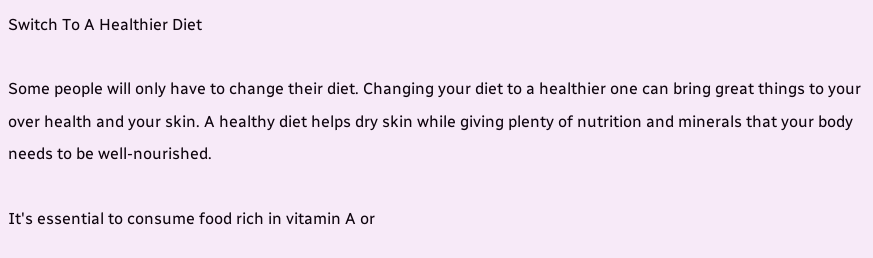Switch To A Healthier Diet

Some people will only have to change their diet. Changing your diet to a healthier one can bring great things to your over health and your skin. A healthy diet helps dry skin while giving plenty of nutrition and minerals that your body needs to be well-nourished.

It's essential to consume food rich in vitamin A or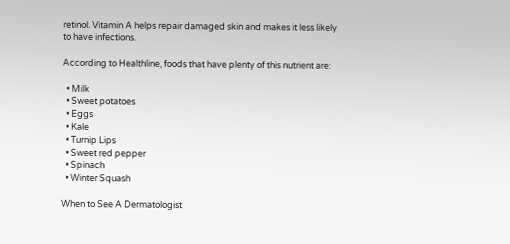retinol. Vitamin A helps repair damaged skin and makes it less likely to have infections.

According to Healthline, foods that have plenty of this nutrient are:

  • Milk
  • Sweet potatoes
  • Eggs
  • Kale
  • Turnip Lips
  • Sweet red pepper
  • Spinach
  • Winter Squash

When to See A Dermatologist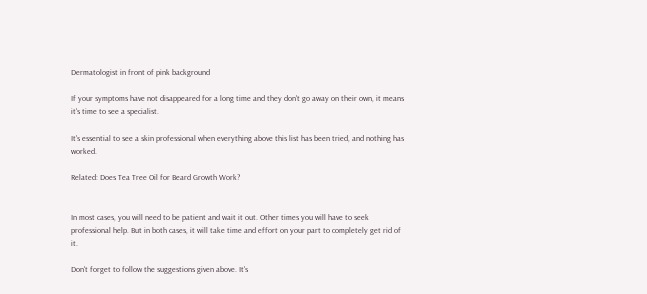Dermatologist in front of pink background

If your symptoms have not disappeared for a long time and they don't go away on their own, it means it's time to see a specialist.

It's essential to see a skin professional when everything above this list has been tried, and nothing has worked.

Related: Does Tea Tree Oil for Beard Growth Work?


In most cases, you will need to be patient and wait it out. Other times you will have to seek professional help. But in both cases, it will take time and effort on your part to completely get rid of it.

Don't forget to follow the suggestions given above. It's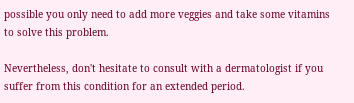possible you only need to add more veggies and take some vitamins to solve this problem.

Nevertheless, don't hesitate to consult with a dermatologist if you suffer from this condition for an extended period.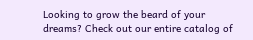Looking to grow the beard of your dreams? Check out our entire catalog of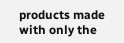products made with only the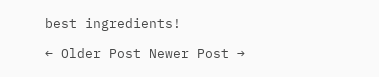best ingredients!

← Older Post Newer Post →